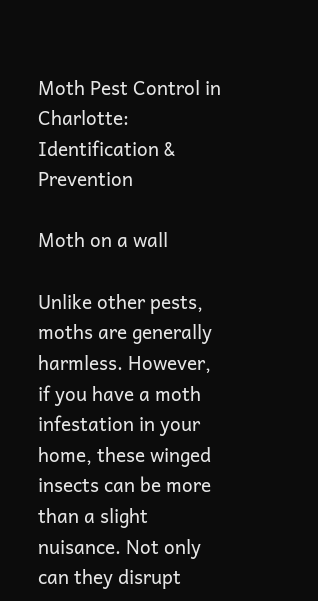Moth Pest Control in Charlotte: Identification & Prevention

Moth on a wall

Unlike other pests, moths are generally harmless. However, if you have a moth infestation in your home, these winged insects can be more than a slight nuisance. Not only can they disrupt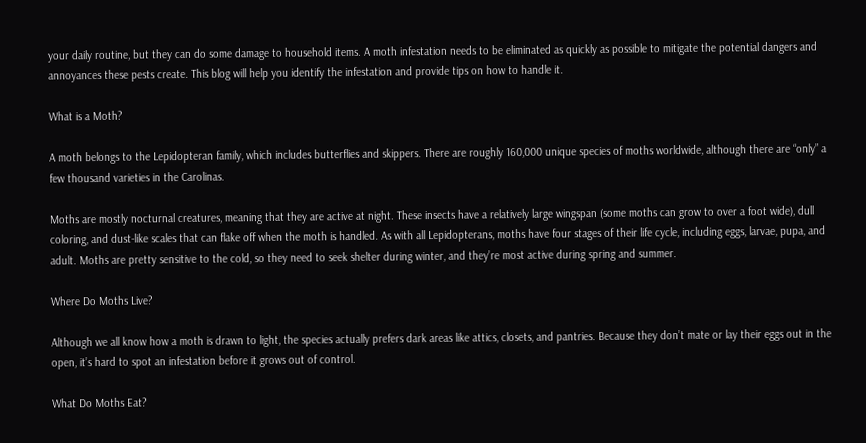your daily routine, but they can do some damage to household items. A moth infestation needs to be eliminated as quickly as possible to mitigate the potential dangers and annoyances these pests create. This blog will help you identify the infestation and provide tips on how to handle it.

What is a Moth?

A moth belongs to the Lepidopteran family, which includes butterflies and skippers. There are roughly 160,000 unique species of moths worldwide, although there are “only” a few thousand varieties in the Carolinas.

Moths are mostly nocturnal creatures, meaning that they are active at night. These insects have a relatively large wingspan (some moths can grow to over a foot wide), dull coloring, and dust-like scales that can flake off when the moth is handled. As with all Lepidopterans, moths have four stages of their life cycle, including eggs, larvae, pupa, and adult. Moths are pretty sensitive to the cold, so they need to seek shelter during winter, and they’re most active during spring and summer.

Where Do Moths Live?

Although we all know how a moth is drawn to light, the species actually prefers dark areas like attics, closets, and pantries. Because they don’t mate or lay their eggs out in the open, it’s hard to spot an infestation before it grows out of control.

What Do Moths Eat?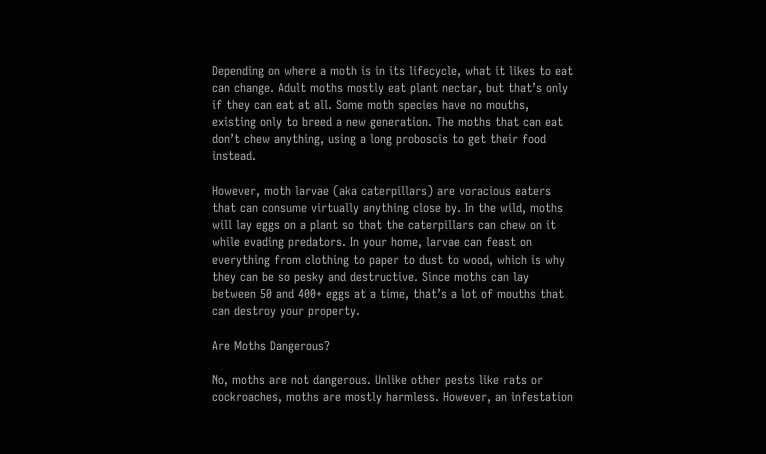Depending on where a moth is in its lifecycle, what it likes to eat can change. Adult moths mostly eat plant nectar, but that’s only if they can eat at all. Some moth species have no mouths, existing only to breed a new generation. The moths that can eat don’t chew anything, using a long proboscis to get their food instead.

However, moth larvae (aka caterpillars) are voracious eaters that can consume virtually anything close by. In the wild, moths will lay eggs on a plant so that the caterpillars can chew on it while evading predators. In your home, larvae can feast on everything from clothing to paper to dust to wood, which is why they can be so pesky and destructive. Since moths can lay between 50 and 400+ eggs at a time, that’s a lot of mouths that can destroy your property.

Are Moths Dangerous?

No, moths are not dangerous. Unlike other pests like rats or cockroaches, moths are mostly harmless. However, an infestation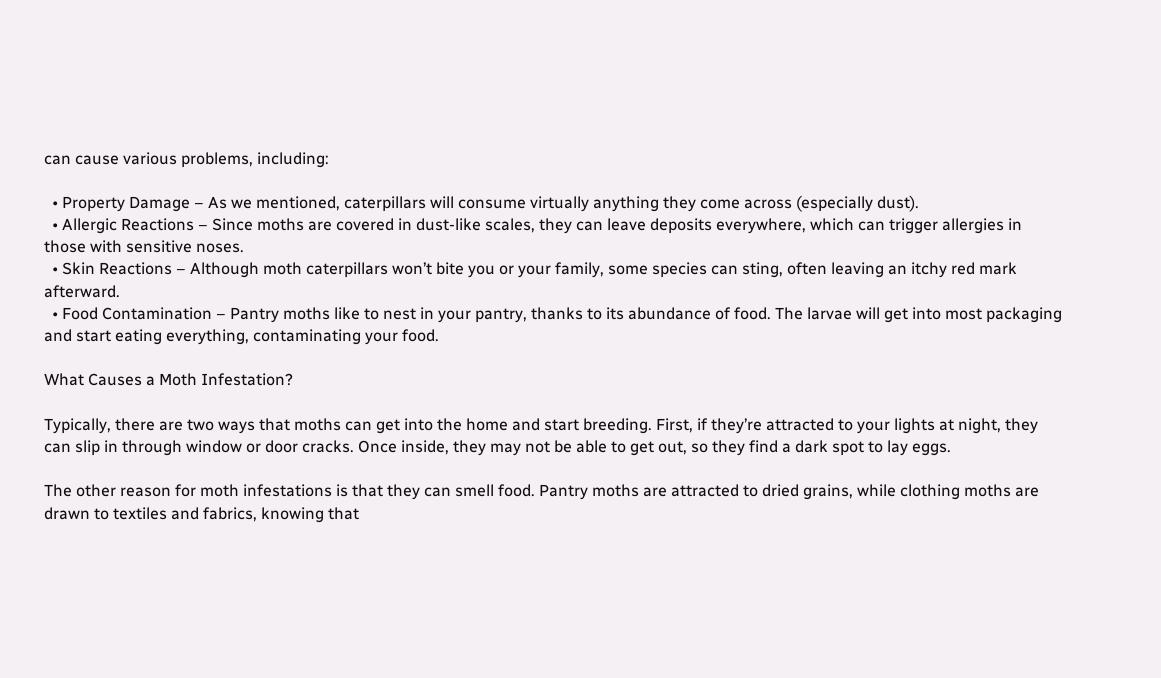can cause various problems, including:

  • Property Damage – As we mentioned, caterpillars will consume virtually anything they come across (especially dust).
  • Allergic Reactions – Since moths are covered in dust-like scales, they can leave deposits everywhere, which can trigger allergies in those with sensitive noses.
  • Skin Reactions – Although moth caterpillars won’t bite you or your family, some species can sting, often leaving an itchy red mark afterward.
  • Food Contamination – Pantry moths like to nest in your pantry, thanks to its abundance of food. The larvae will get into most packaging and start eating everything, contaminating your food.

What Causes a Moth Infestation?

Typically, there are two ways that moths can get into the home and start breeding. First, if they’re attracted to your lights at night, they can slip in through window or door cracks. Once inside, they may not be able to get out, so they find a dark spot to lay eggs.

The other reason for moth infestations is that they can smell food. Pantry moths are attracted to dried grains, while clothing moths are drawn to textiles and fabrics, knowing that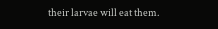their larvae will eat them.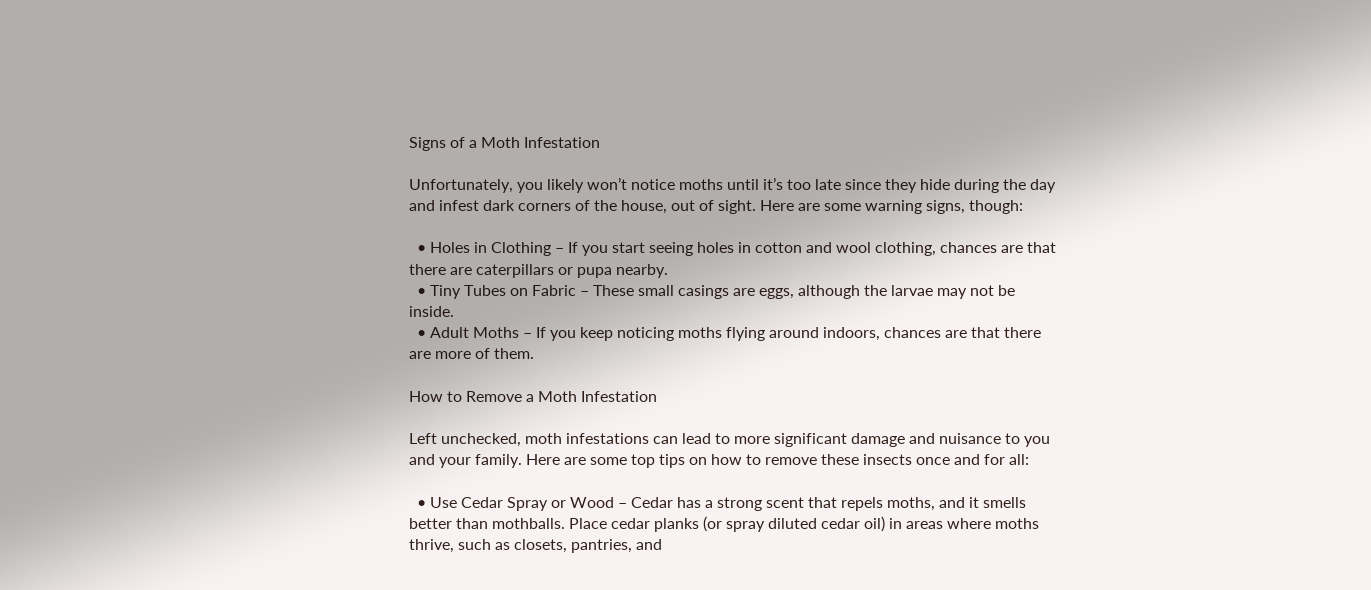Signs of a Moth Infestation

Unfortunately, you likely won’t notice moths until it’s too late since they hide during the day and infest dark corners of the house, out of sight. Here are some warning signs, though:

  • Holes in Clothing – If you start seeing holes in cotton and wool clothing, chances are that there are caterpillars or pupa nearby.
  • Tiny Tubes on Fabric – These small casings are eggs, although the larvae may not be inside.
  • Adult Moths – If you keep noticing moths flying around indoors, chances are that there are more of them.

How to Remove a Moth Infestation

Left unchecked, moth infestations can lead to more significant damage and nuisance to you and your family. Here are some top tips on how to remove these insects once and for all:

  • Use Cedar Spray or Wood – Cedar has a strong scent that repels moths, and it smells better than mothballs. Place cedar planks (or spray diluted cedar oil) in areas where moths thrive, such as closets, pantries, and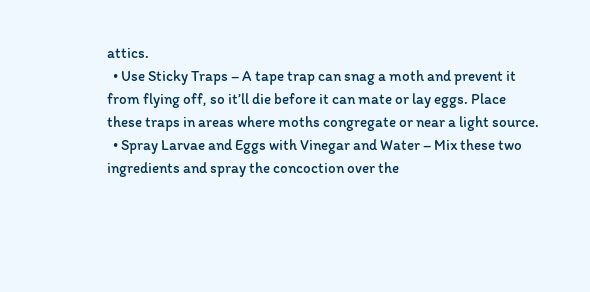attics.
  • Use Sticky Traps – A tape trap can snag a moth and prevent it from flying off, so it’ll die before it can mate or lay eggs. Place these traps in areas where moths congregate or near a light source.
  • Spray Larvae and Eggs with Vinegar and Water – Mix these two ingredients and spray the concoction over the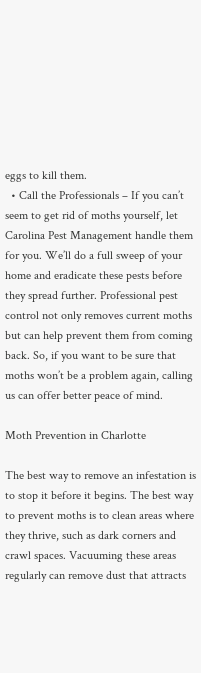eggs to kill them.
  • Call the Professionals – If you can’t seem to get rid of moths yourself, let Carolina Pest Management handle them for you. We’ll do a full sweep of your home and eradicate these pests before they spread further. Professional pest control not only removes current moths but can help prevent them from coming back. So, if you want to be sure that moths won’t be a problem again, calling us can offer better peace of mind.

Moth Prevention in Charlotte

The best way to remove an infestation is to stop it before it begins. The best way to prevent moths is to clean areas where they thrive, such as dark corners and crawl spaces. Vacuuming these areas regularly can remove dust that attracts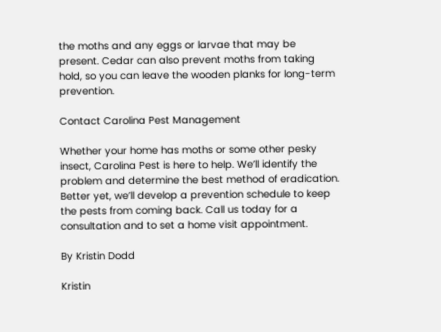the moths and any eggs or larvae that may be present. Cedar can also prevent moths from taking hold, so you can leave the wooden planks for long-term prevention.

Contact Carolina Pest Management

Whether your home has moths or some other pesky insect, Carolina Pest is here to help. We’ll identify the problem and determine the best method of eradication. Better yet, we’ll develop a prevention schedule to keep the pests from coming back. Call us today for a consultation and to set a home visit appointment.

By Kristin Dodd

Kristin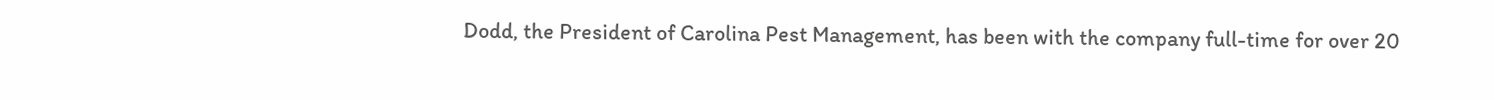Dodd, the President of Carolina Pest Management, has been with the company full-time for over 20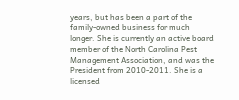years, but has been a part of the family-owned business for much longer. She is currently an active board member of the North Carolina Pest Management Association, and was the President from 2010-2011. She is a licensed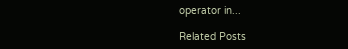operator in...

Related Posts